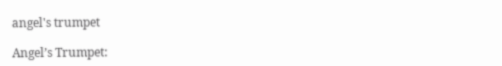angel's trumpet

Angel’s Trumpet: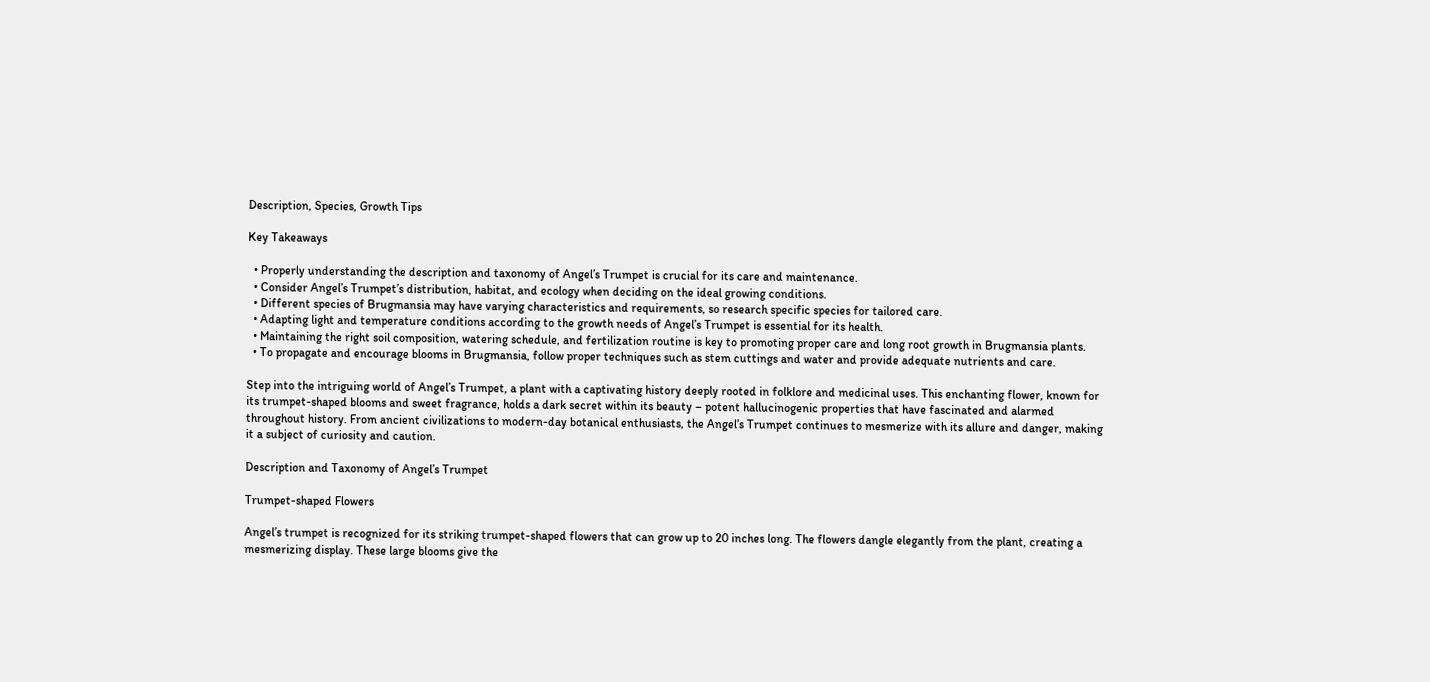Description, Species, Growth Tips

Key Takeaways

  • Properly understanding the description and taxonomy of Angel’s Trumpet is crucial for its care and maintenance.
  • Consider Angel’s Trumpet’s distribution, habitat, and ecology when deciding on the ideal growing conditions.
  • Different species of Brugmansia may have varying characteristics and requirements, so research specific species for tailored care.
  • Adapting light and temperature conditions according to the growth needs of Angel’s Trumpet is essential for its health.
  • Maintaining the right soil composition, watering schedule, and fertilization routine is key to promoting proper care and long root growth in Brugmansia plants.
  • To propagate and encourage blooms in Brugmansia, follow proper techniques such as stem cuttings and water and provide adequate nutrients and care.

Step into the intriguing world of Angel’s Trumpet, a plant with a captivating history deeply rooted in folklore and medicinal uses. This enchanting flower, known for its trumpet-shaped blooms and sweet fragrance, holds a dark secret within its beauty – potent hallucinogenic properties that have fascinated and alarmed throughout history. From ancient civilizations to modern-day botanical enthusiasts, the Angel’s Trumpet continues to mesmerize with its allure and danger, making it a subject of curiosity and caution.

Description and Taxonomy of Angel’s Trumpet

Trumpet-shaped Flowers

Angel’s trumpet is recognized for its striking trumpet-shaped flowers that can grow up to 20 inches long. The flowers dangle elegantly from the plant, creating a mesmerizing display. These large blooms give the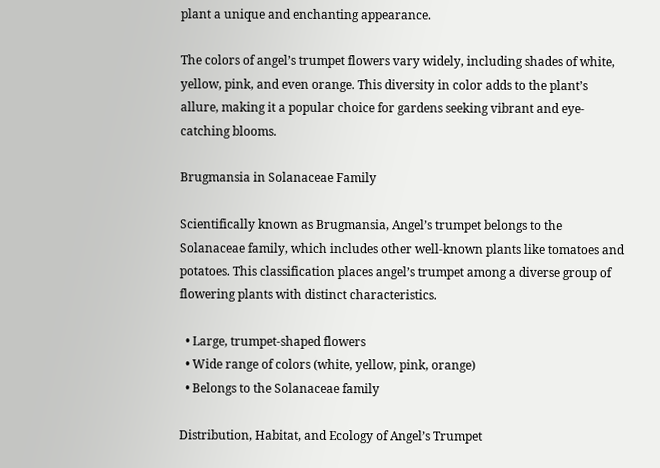plant a unique and enchanting appearance.

The colors of angel’s trumpet flowers vary widely, including shades of white, yellow, pink, and even orange. This diversity in color adds to the plant’s allure, making it a popular choice for gardens seeking vibrant and eye-catching blooms.

Brugmansia in Solanaceae Family

Scientifically known as Brugmansia, Angel’s trumpet belongs to the Solanaceae family, which includes other well-known plants like tomatoes and potatoes. This classification places angel’s trumpet among a diverse group of flowering plants with distinct characteristics.

  • Large, trumpet-shaped flowers
  • Wide range of colors (white, yellow, pink, orange)
  • Belongs to the Solanaceae family

Distribution, Habitat, and Ecology of Angel’s Trumpet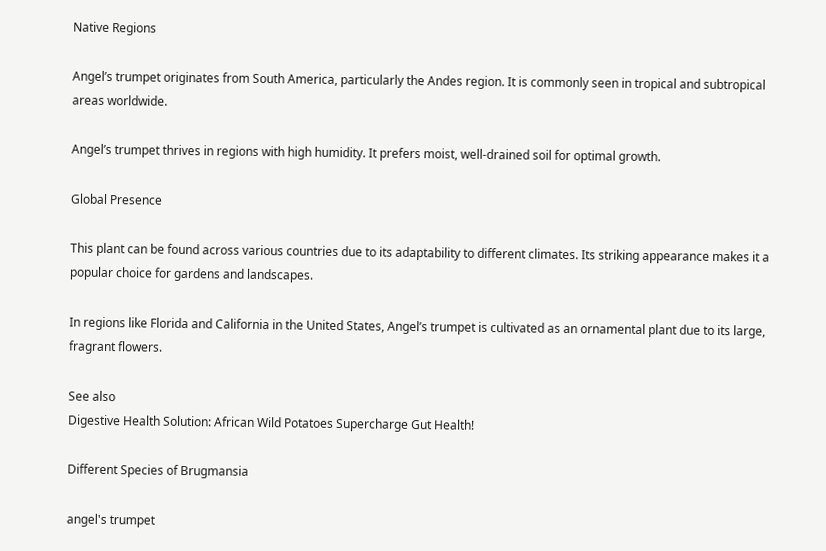Native Regions

Angel’s trumpet originates from South America, particularly the Andes region. It is commonly seen in tropical and subtropical areas worldwide.

Angel’s trumpet thrives in regions with high humidity. It prefers moist, well-drained soil for optimal growth.

Global Presence

This plant can be found across various countries due to its adaptability to different climates. Its striking appearance makes it a popular choice for gardens and landscapes.

In regions like Florida and California in the United States, Angel’s trumpet is cultivated as an ornamental plant due to its large, fragrant flowers.

See also
Digestive Health Solution: African Wild Potatoes Supercharge Gut Health!

Different Species of Brugmansia

angel's trumpet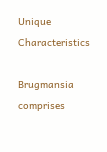Unique Characteristics

Brugmansia comprises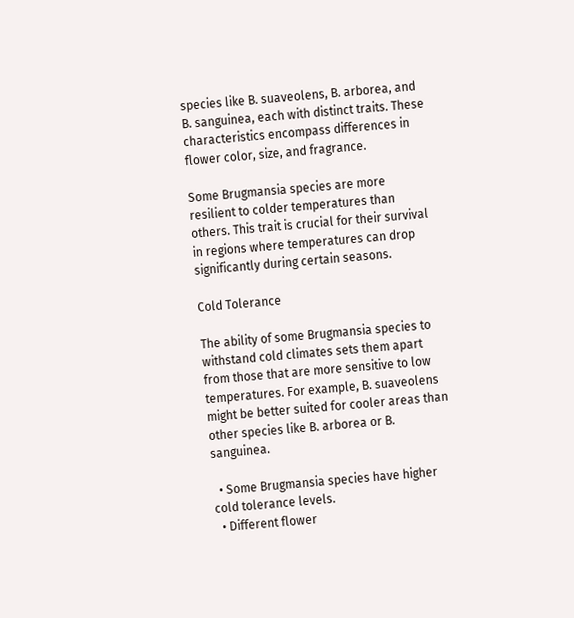species like B. suaveolens, B. arborea, and B. sanguinea, each with distinct traits. These characteristics encompass differences in flower color, size, and fragrance.

Some Brugmansia species are more resilient to colder temperatures than others. This trait is crucial for their survival in regions where temperatures can drop significantly during certain seasons.

Cold Tolerance

The ability of some Brugmansia species to withstand cold climates sets them apart from those that are more sensitive to low temperatures. For example, B. suaveolens might be better suited for cooler areas than other species like B. arborea or B. sanguinea.

  • Some Brugmansia species have higher cold tolerance levels.
  • Different flower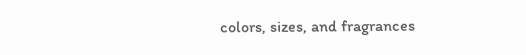colors, sizes, and fragrances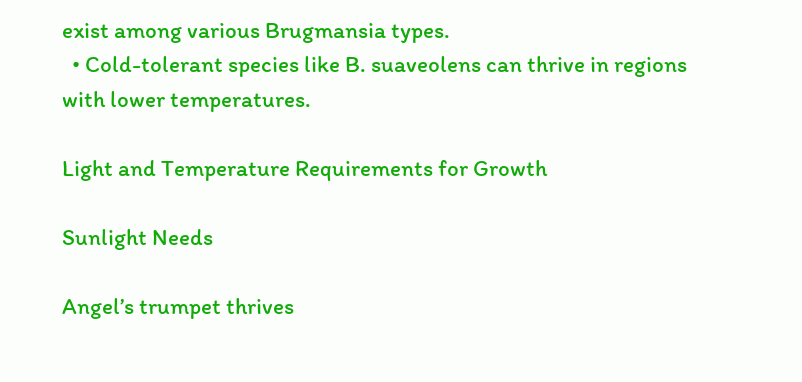exist among various Brugmansia types.
  • Cold-tolerant species like B. suaveolens can thrive in regions with lower temperatures.

Light and Temperature Requirements for Growth

Sunlight Needs

Angel’s trumpet thrives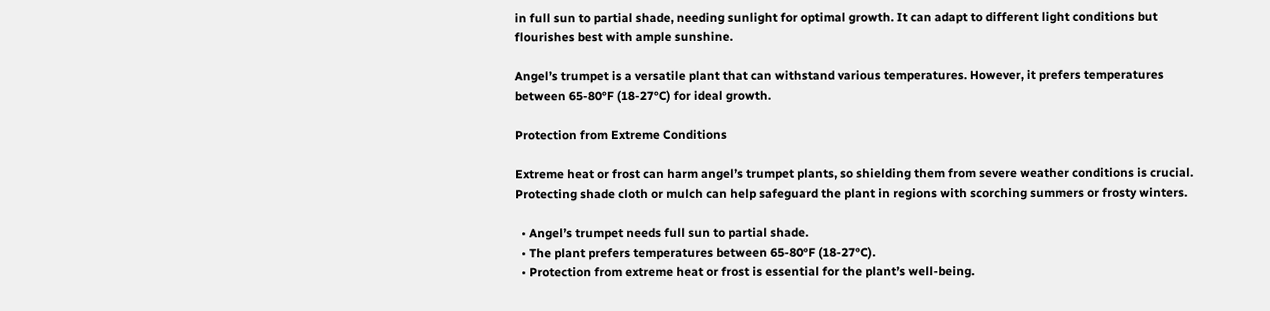in full sun to partial shade, needing sunlight for optimal growth. It can adapt to different light conditions but flourishes best with ample sunshine.

Angel’s trumpet is a versatile plant that can withstand various temperatures. However, it prefers temperatures between 65-80°F (18-27°C) for ideal growth.

Protection from Extreme Conditions

Extreme heat or frost can harm angel’s trumpet plants, so shielding them from severe weather conditions is crucial. Protecting shade cloth or mulch can help safeguard the plant in regions with scorching summers or frosty winters.

  • Angel’s trumpet needs full sun to partial shade.
  • The plant prefers temperatures between 65-80°F (18-27°C).
  • Protection from extreme heat or frost is essential for the plant’s well-being.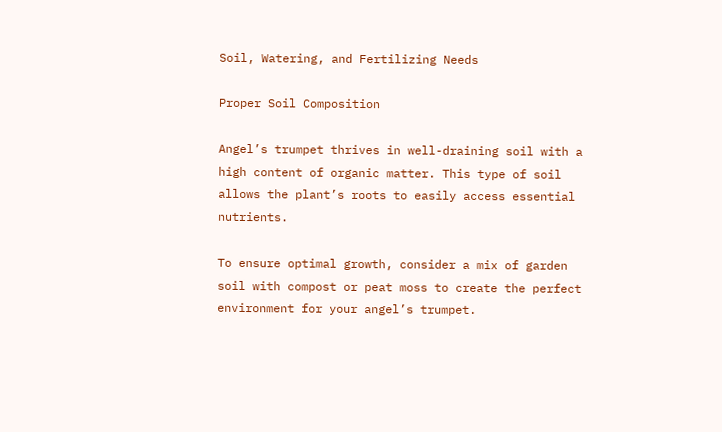Soil, Watering, and Fertilizing Needs

Proper Soil Composition

Angel’s trumpet thrives in well-draining soil with a high content of organic matter. This type of soil allows the plant’s roots to easily access essential nutrients.

To ensure optimal growth, consider a mix of garden soil with compost or peat moss to create the perfect environment for your angel’s trumpet.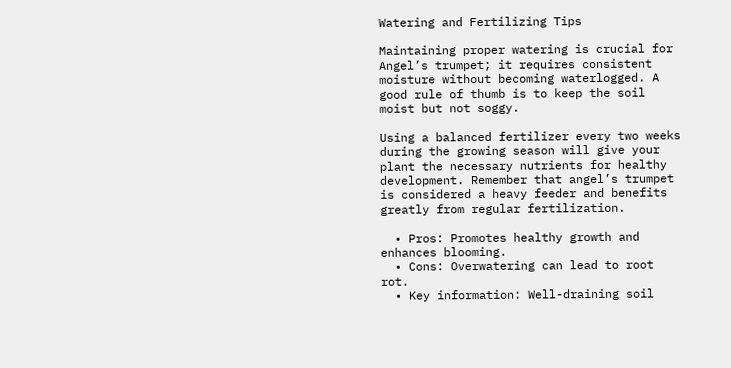Watering and Fertilizing Tips

Maintaining proper watering is crucial for Angel’s trumpet; it requires consistent moisture without becoming waterlogged. A good rule of thumb is to keep the soil moist but not soggy.

Using a balanced fertilizer every two weeks during the growing season will give your plant the necessary nutrients for healthy development. Remember that angel’s trumpet is considered a heavy feeder and benefits greatly from regular fertilization.

  • Pros: Promotes healthy growth and enhances blooming.
  • Cons: Overwatering can lead to root rot.
  • Key information: Well-draining soil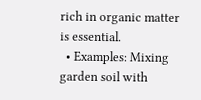rich in organic matter is essential.
  • Examples: Mixing garden soil with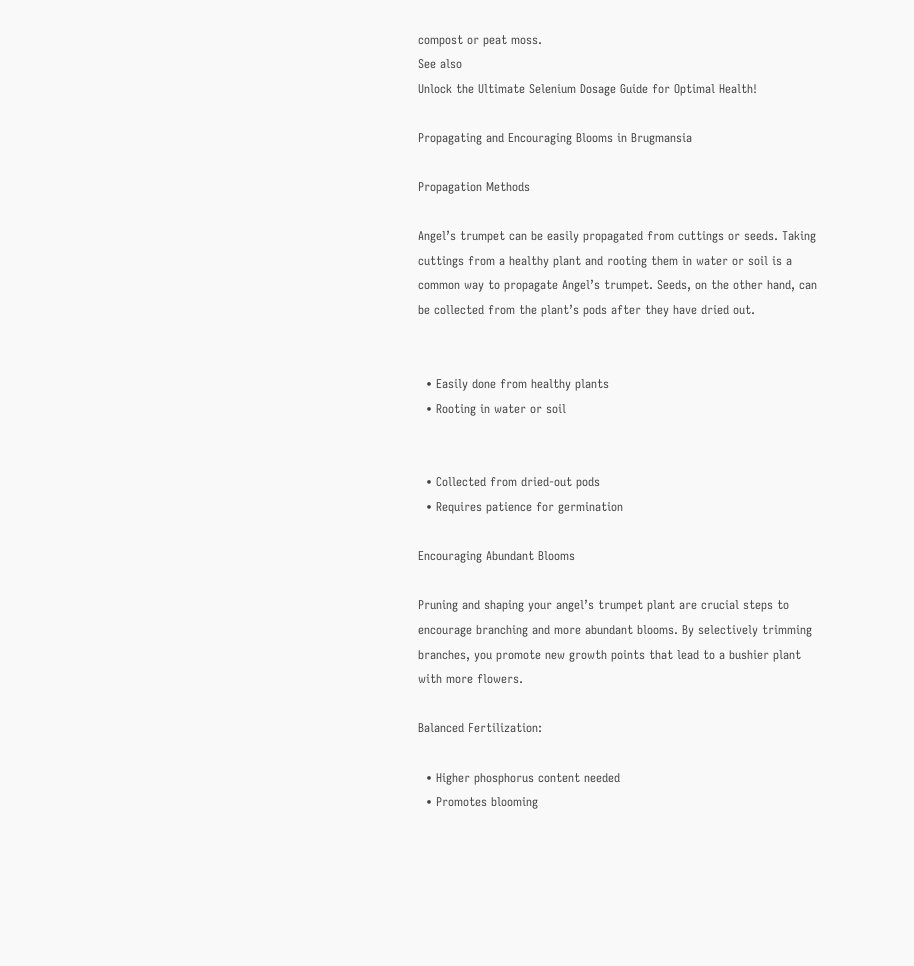compost or peat moss.
See also
Unlock the Ultimate Selenium Dosage Guide for Optimal Health!

Propagating and Encouraging Blooms in Brugmansia

Propagation Methods

Angel’s trumpet can be easily propagated from cuttings or seeds. Taking cuttings from a healthy plant and rooting them in water or soil is a common way to propagate Angel’s trumpet. Seeds, on the other hand, can be collected from the plant’s pods after they have dried out.


  • Easily done from healthy plants
  • Rooting in water or soil


  • Collected from dried-out pods
  • Requires patience for germination

Encouraging Abundant Blooms

Pruning and shaping your angel’s trumpet plant are crucial steps to encourage branching and more abundant blooms. By selectively trimming branches, you promote new growth points that lead to a bushier plant with more flowers.

Balanced Fertilization:

  • Higher phosphorus content needed
  • Promotes blooming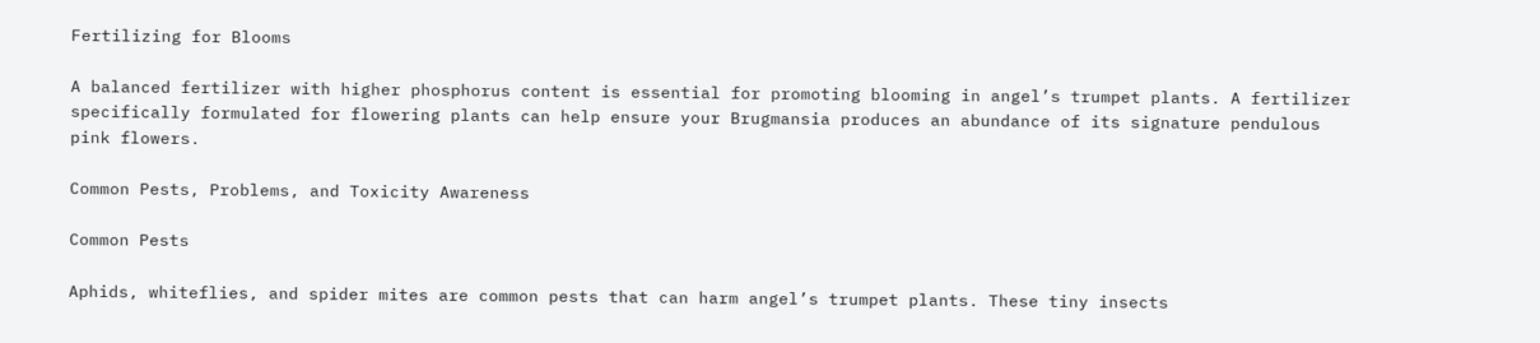Fertilizing for Blooms

A balanced fertilizer with higher phosphorus content is essential for promoting blooming in angel’s trumpet plants. A fertilizer specifically formulated for flowering plants can help ensure your Brugmansia produces an abundance of its signature pendulous pink flowers.

Common Pests, Problems, and Toxicity Awareness

Common Pests

Aphids, whiteflies, and spider mites are common pests that can harm angel’s trumpet plants. These tiny insects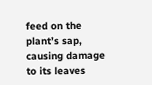feed on the plant’s sap, causing damage to its leaves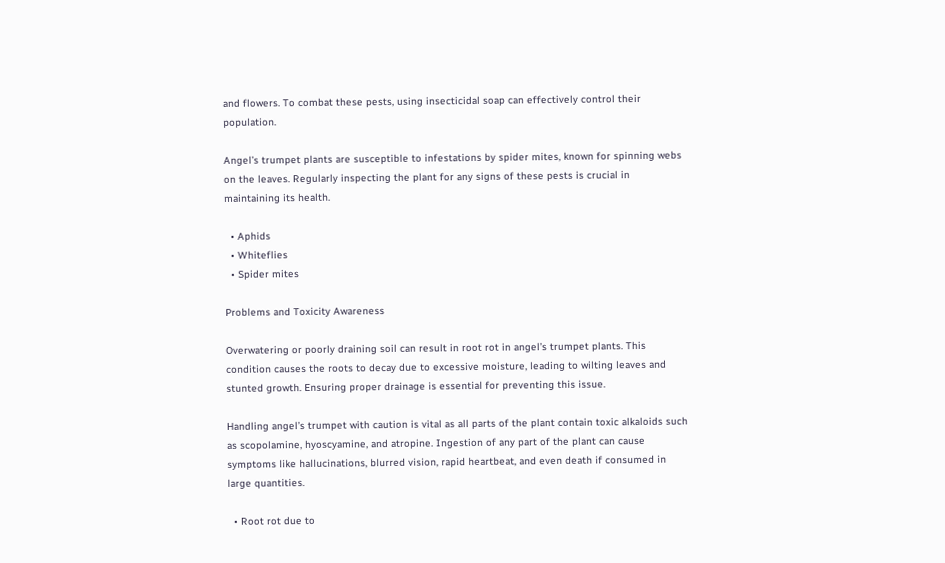and flowers. To combat these pests, using insecticidal soap can effectively control their population.

Angel’s trumpet plants are susceptible to infestations by spider mites, known for spinning webs on the leaves. Regularly inspecting the plant for any signs of these pests is crucial in maintaining its health.

  • Aphids
  • Whiteflies
  • Spider mites

Problems and Toxicity Awareness

Overwatering or poorly draining soil can result in root rot in angel’s trumpet plants. This condition causes the roots to decay due to excessive moisture, leading to wilting leaves and stunted growth. Ensuring proper drainage is essential for preventing this issue.

Handling angel’s trumpet with caution is vital as all parts of the plant contain toxic alkaloids such as scopolamine, hyoscyamine, and atropine. Ingestion of any part of the plant can cause symptoms like hallucinations, blurred vision, rapid heartbeat, and even death if consumed in large quantities.

  • Root rot due to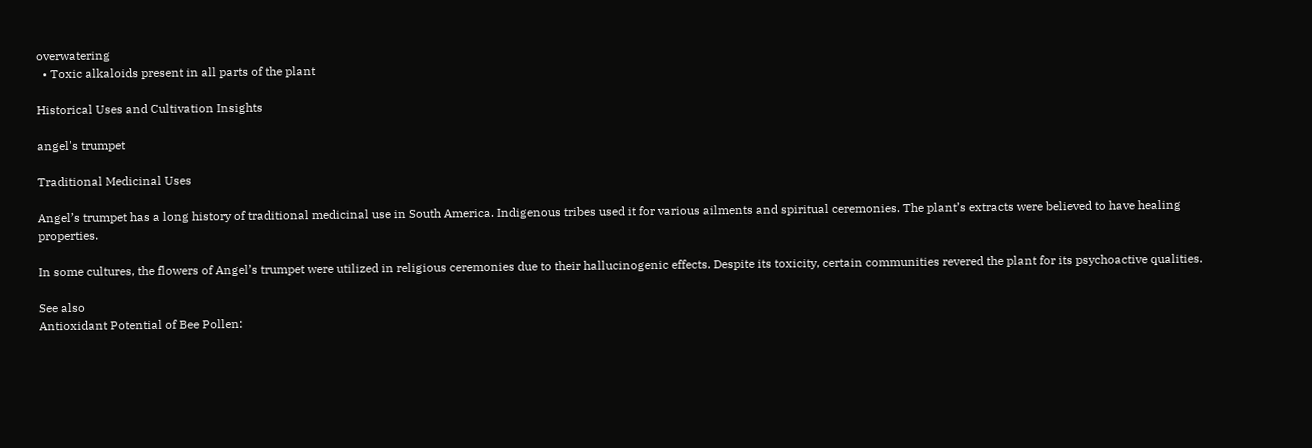overwatering
  • Toxic alkaloids present in all parts of the plant

Historical Uses and Cultivation Insights

angel's trumpet

Traditional Medicinal Uses

Angel’s trumpet has a long history of traditional medicinal use in South America. Indigenous tribes used it for various ailments and spiritual ceremonies. The plant’s extracts were believed to have healing properties.

In some cultures, the flowers of Angel’s trumpet were utilized in religious ceremonies due to their hallucinogenic effects. Despite its toxicity, certain communities revered the plant for its psychoactive qualities.

See also
Antioxidant Potential of Bee Pollen: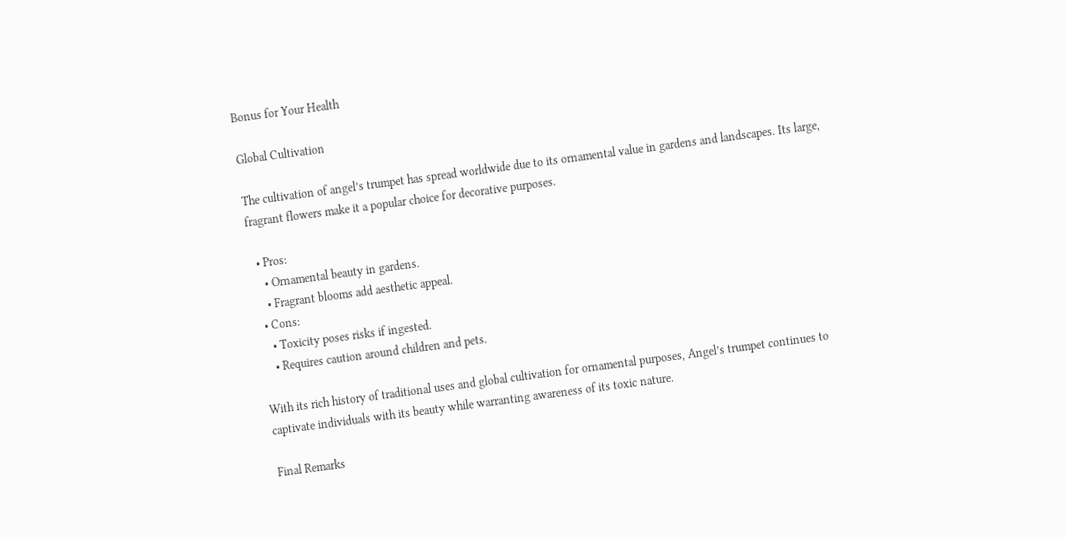Bonus for Your Health

Global Cultivation

The cultivation of angel’s trumpet has spread worldwide due to its ornamental value in gardens and landscapes. Its large, fragrant flowers make it a popular choice for decorative purposes.

  • Pros:
    • Ornamental beauty in gardens.
    • Fragrant blooms add aesthetic appeal.
  • Cons:
    • Toxicity poses risks if ingested.
    • Requires caution around children and pets.

With its rich history of traditional uses and global cultivation for ornamental purposes, Angel’s trumpet continues to captivate individuals with its beauty while warranting awareness of its toxic nature.

Final Remarks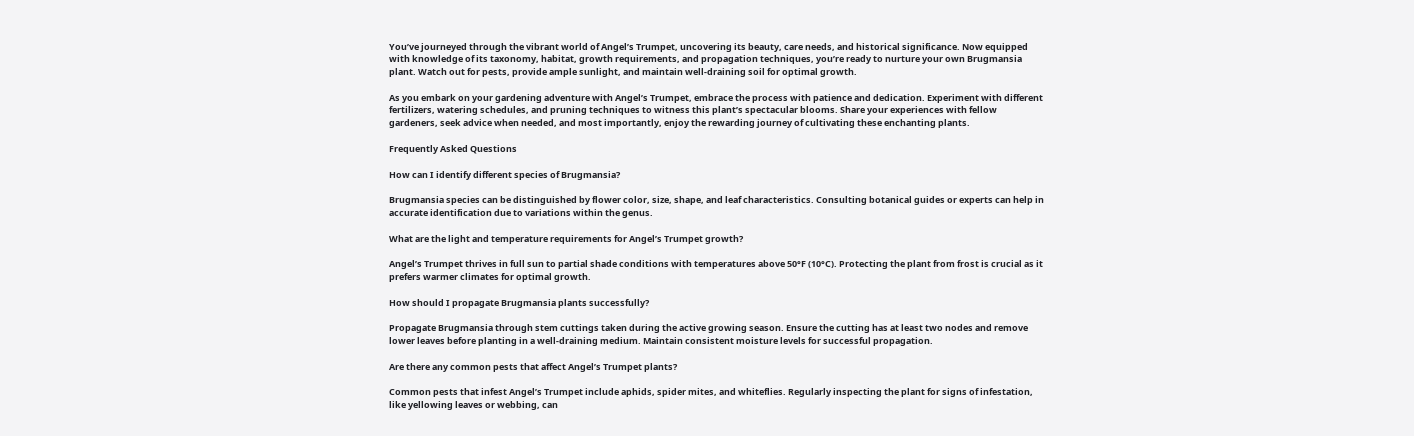You’ve journeyed through the vibrant world of Angel’s Trumpet, uncovering its beauty, care needs, and historical significance. Now equipped with knowledge of its taxonomy, habitat, growth requirements, and propagation techniques, you’re ready to nurture your own Brugmansia plant. Watch out for pests, provide ample sunlight, and maintain well-draining soil for optimal growth.

As you embark on your gardening adventure with Angel’s Trumpet, embrace the process with patience and dedication. Experiment with different fertilizers, watering schedules, and pruning techniques to witness this plant’s spectacular blooms. Share your experiences with fellow gardeners, seek advice when needed, and most importantly, enjoy the rewarding journey of cultivating these enchanting plants.

Frequently Asked Questions

How can I identify different species of Brugmansia?

Brugmansia species can be distinguished by flower color, size, shape, and leaf characteristics. Consulting botanical guides or experts can help in accurate identification due to variations within the genus.

What are the light and temperature requirements for Angel’s Trumpet growth?

Angel’s Trumpet thrives in full sun to partial shade conditions with temperatures above 50°F (10°C). Protecting the plant from frost is crucial as it prefers warmer climates for optimal growth.

How should I propagate Brugmansia plants successfully?

Propagate Brugmansia through stem cuttings taken during the active growing season. Ensure the cutting has at least two nodes and remove lower leaves before planting in a well-draining medium. Maintain consistent moisture levels for successful propagation.

Are there any common pests that affect Angel’s Trumpet plants?

Common pests that infest Angel’s Trumpet include aphids, spider mites, and whiteflies. Regularly inspecting the plant for signs of infestation, like yellowing leaves or webbing, can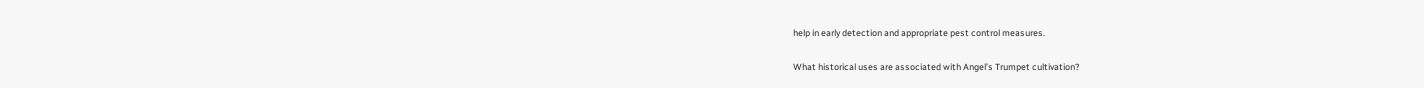help in early detection and appropriate pest control measures.

What historical uses are associated with Angel’s Trumpet cultivation?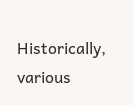Historically, various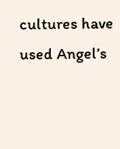cultures have used Angel’s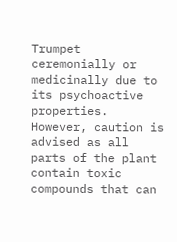Trumpet ceremonially or medicinally due to its psychoactive properties. However, caution is advised as all parts of the plant contain toxic compounds that can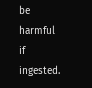be harmful if ingested.